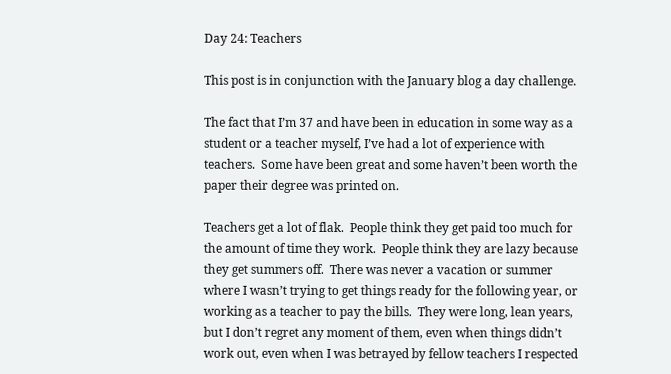Day 24: Teachers

This post is in conjunction with the January blog a day challenge.

The fact that I’m 37 and have been in education in some way as a student or a teacher myself, I’ve had a lot of experience with teachers.  Some have been great and some haven’t been worth the paper their degree was printed on.

Teachers get a lot of flak.  People think they get paid too much for the amount of time they work.  People think they are lazy because they get summers off.  There was never a vacation or summer where I wasn’t trying to get things ready for the following year, or working as a teacher to pay the bills.  They were long, lean years, but I don’t regret any moment of them, even when things didn’t work out, even when I was betrayed by fellow teachers I respected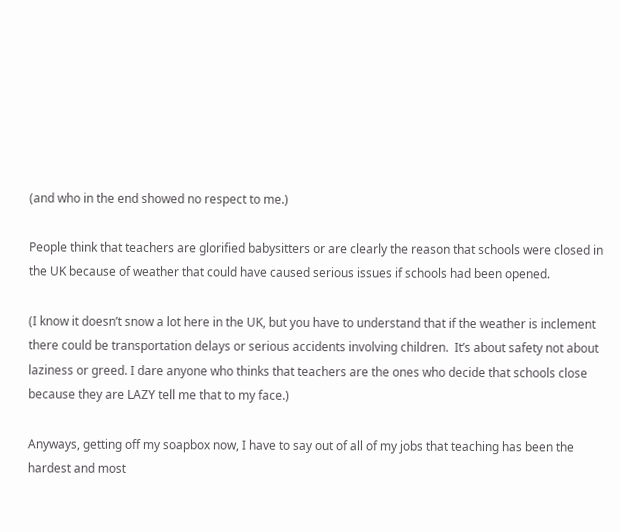(and who in the end showed no respect to me.)

People think that teachers are glorified babysitters or are clearly the reason that schools were closed in the UK because of weather that could have caused serious issues if schools had been opened.

(I know it doesn’t snow a lot here in the UK, but you have to understand that if the weather is inclement there could be transportation delays or serious accidents involving children.  It’s about safety not about laziness or greed. I dare anyone who thinks that teachers are the ones who decide that schools close because they are LAZY tell me that to my face.)

Anyways, getting off my soapbox now, I have to say out of all of my jobs that teaching has been the hardest and most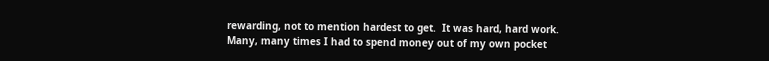rewarding, not to mention hardest to get.  It was hard, hard work.  Many, many times I had to spend money out of my own pocket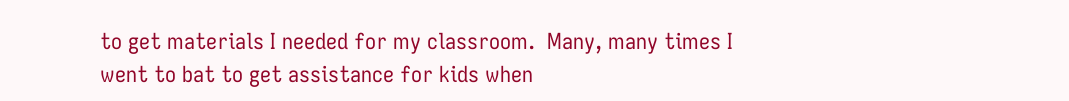to get materials I needed for my classroom.  Many, many times I went to bat to get assistance for kids when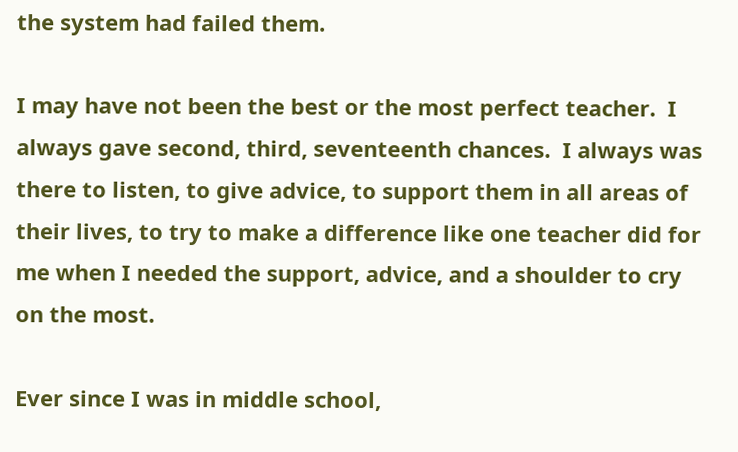the system had failed them.

I may have not been the best or the most perfect teacher.  I always gave second, third, seventeenth chances.  I always was there to listen, to give advice, to support them in all areas of their lives, to try to make a difference like one teacher did for me when I needed the support, advice, and a shoulder to cry on the most.

Ever since I was in middle school,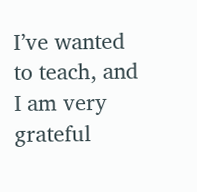I’ve wanted to teach, and I am very grateful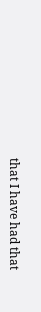that I have had that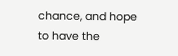chance, and hope to have the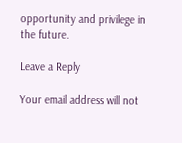opportunity and privilege in the future.

Leave a Reply

Your email address will not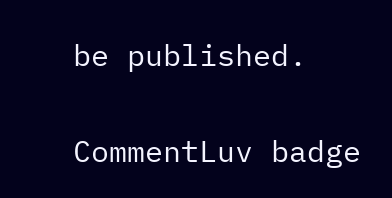be published.

CommentLuv badge